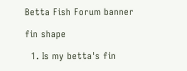Betta Fish Forum banner

fin shape

  1. Is my betta's fin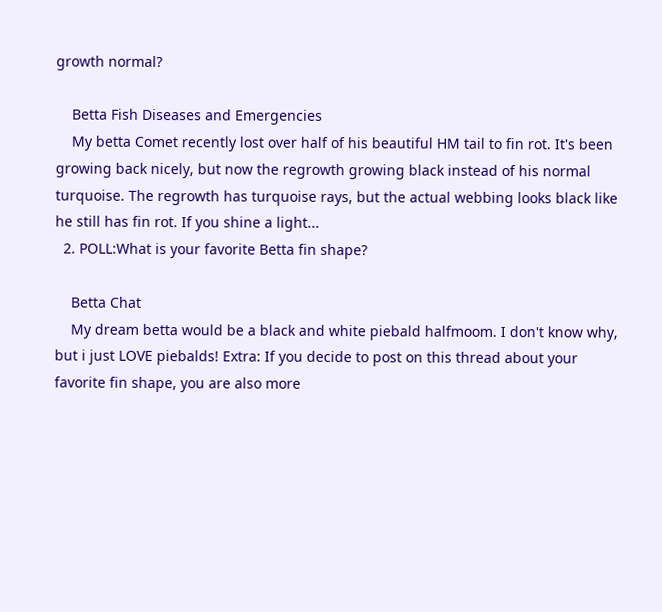growth normal?

    Betta Fish Diseases and Emergencies
    My betta Comet recently lost over half of his beautiful HM tail to fin rot. It's been growing back nicely, but now the regrowth growing black instead of his normal turquoise. The regrowth has turquoise rays, but the actual webbing looks black like he still has fin rot. If you shine a light...
  2. POLL:What is your favorite Betta fin shape?

    Betta Chat
    My dream betta would be a black and white piebald halfmoom. I don't know why, but i just LOVE piebalds! Extra: If you decide to post on this thread about your favorite fin shape, you are also more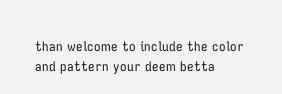than welcome to include the color and pattern your deem betta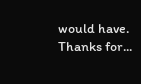would have. Thanks for...